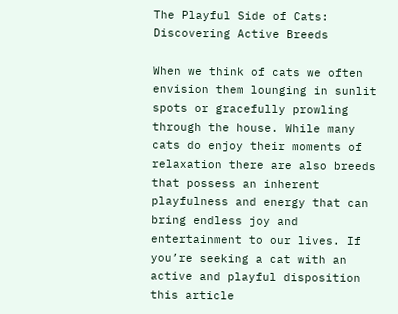The Playful Side of Cats: Discovering Active Breeds

When we think of cats we often envision them lounging in sunlit spots or gracefully prowling through the house. While many cats do enjoy their moments of relaxation there are also breeds that possess an inherent playfulness and energy that can bring endless joy and entertainment to our lives. If you’re seeking a cat with an active and playful disposition this article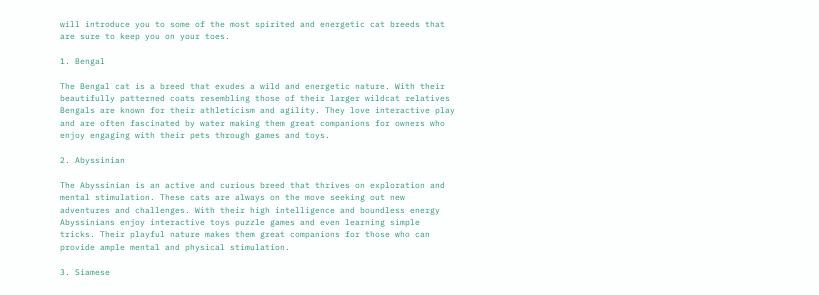will introduce you to some of the most spirited and energetic cat breeds that are sure to keep you on your toes.

1. Bengal

The Bengal cat is a breed that exudes a wild and energetic nature. With their beautifully patterned coats resembling those of their larger wildcat relatives Bengals are known for their athleticism and agility. They love interactive play and are often fascinated by water making them great companions for owners who enjoy engaging with their pets through games and toys.

2. Abyssinian

The Abyssinian is an active and curious breed that thrives on exploration and mental stimulation. These cats are always on the move seeking out new adventures and challenges. With their high intelligence and boundless energy Abyssinians enjoy interactive toys puzzle games and even learning simple tricks. Their playful nature makes them great companions for those who can provide ample mental and physical stimulation.

3. Siamese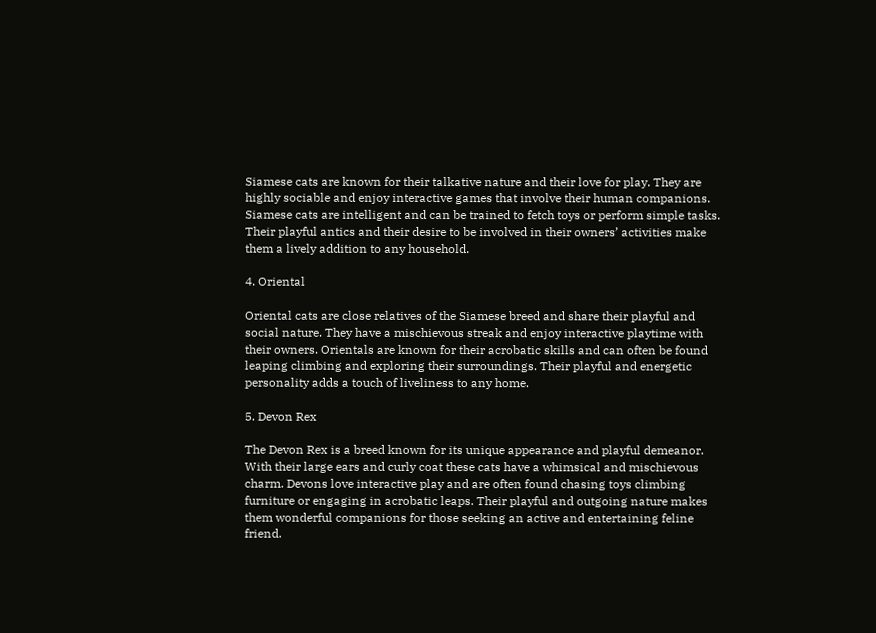Siamese cats are known for their talkative nature and their love for play. They are highly sociable and enjoy interactive games that involve their human companions. Siamese cats are intelligent and can be trained to fetch toys or perform simple tasks. Their playful antics and their desire to be involved in their owners’ activities make them a lively addition to any household.

4. Oriental

Oriental cats are close relatives of the Siamese breed and share their playful and social nature. They have a mischievous streak and enjoy interactive playtime with their owners. Orientals are known for their acrobatic skills and can often be found leaping climbing and exploring their surroundings. Their playful and energetic personality adds a touch of liveliness to any home.

5. Devon Rex

The Devon Rex is a breed known for its unique appearance and playful demeanor. With their large ears and curly coat these cats have a whimsical and mischievous charm. Devons love interactive play and are often found chasing toys climbing furniture or engaging in acrobatic leaps. Their playful and outgoing nature makes them wonderful companions for those seeking an active and entertaining feline friend.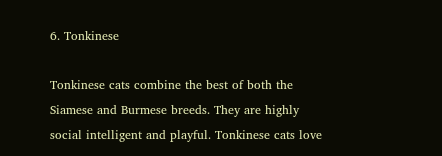6. Tonkinese

Tonkinese cats combine the best of both the Siamese and Burmese breeds. They are highly social intelligent and playful. Tonkinese cats love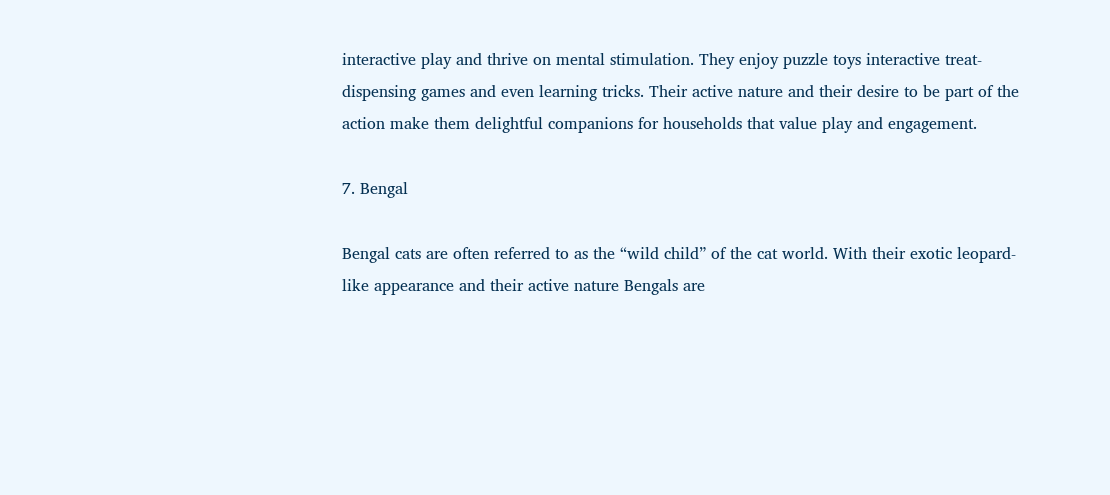interactive play and thrive on mental stimulation. They enjoy puzzle toys interactive treat-dispensing games and even learning tricks. Their active nature and their desire to be part of the action make them delightful companions for households that value play and engagement.

7. Bengal

Bengal cats are often referred to as the “wild child” of the cat world. With their exotic leopard-like appearance and their active nature Bengals are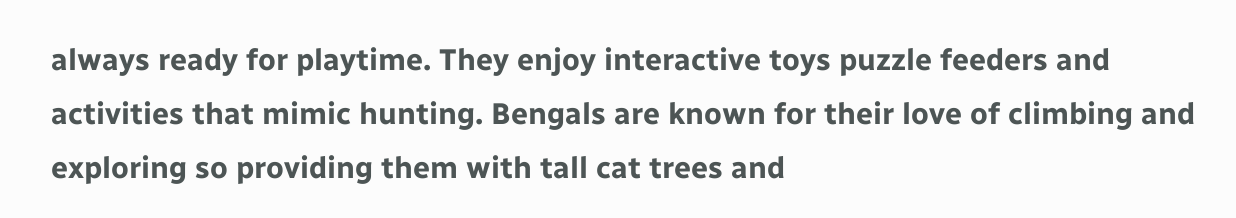always ready for playtime. They enjoy interactive toys puzzle feeders and activities that mimic hunting. Bengals are known for their love of climbing and exploring so providing them with tall cat trees and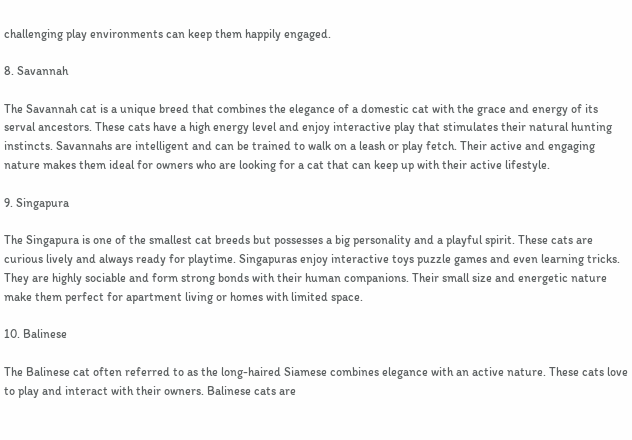challenging play environments can keep them happily engaged.

8. Savannah

The Savannah cat is a unique breed that combines the elegance of a domestic cat with the grace and energy of its serval ancestors. These cats have a high energy level and enjoy interactive play that stimulates their natural hunting instincts. Savannahs are intelligent and can be trained to walk on a leash or play fetch. Their active and engaging nature makes them ideal for owners who are looking for a cat that can keep up with their active lifestyle.

9. Singapura

The Singapura is one of the smallest cat breeds but possesses a big personality and a playful spirit. These cats are curious lively and always ready for playtime. Singapuras enjoy interactive toys puzzle games and even learning tricks. They are highly sociable and form strong bonds with their human companions. Their small size and energetic nature make them perfect for apartment living or homes with limited space.

10. Balinese

The Balinese cat often referred to as the long-haired Siamese combines elegance with an active nature. These cats love to play and interact with their owners. Balinese cats are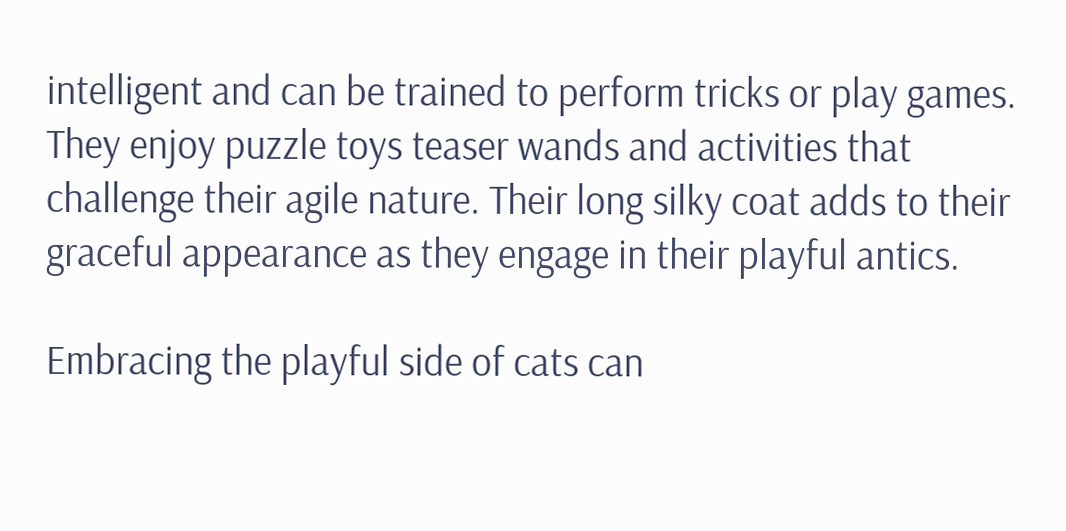intelligent and can be trained to perform tricks or play games. They enjoy puzzle toys teaser wands and activities that challenge their agile nature. Their long silky coat adds to their graceful appearance as they engage in their playful antics.

Embracing the playful side of cats can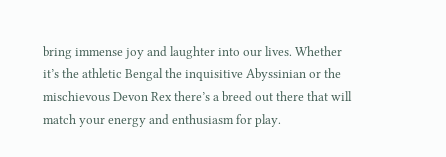bring immense joy and laughter into our lives. Whether it’s the athletic Bengal the inquisitive Abyssinian or the mischievous Devon Rex there’s a breed out there that will match your energy and enthusiasm for play.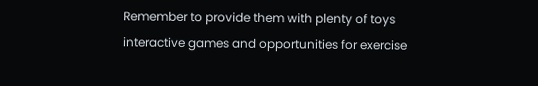Remember to provide them with plenty of toys interactive games and opportunities for exercise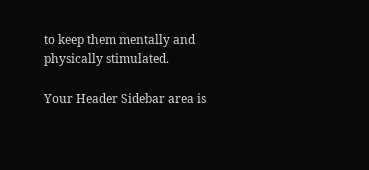to keep them mentally and physically stimulated.

Your Header Sidebar area is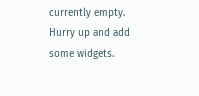currently empty. Hurry up and add some widgets.